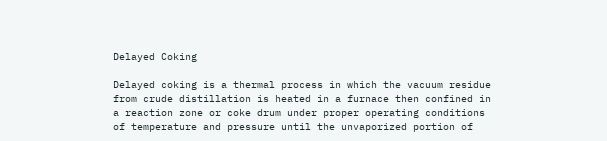Delayed Coking

Delayed coking is a thermal process in which the vacuum residue from crude distillation is heated in a furnace then confined in a reaction zone or coke drum under proper operating conditions of temperature and pressure until the unvaporized portion of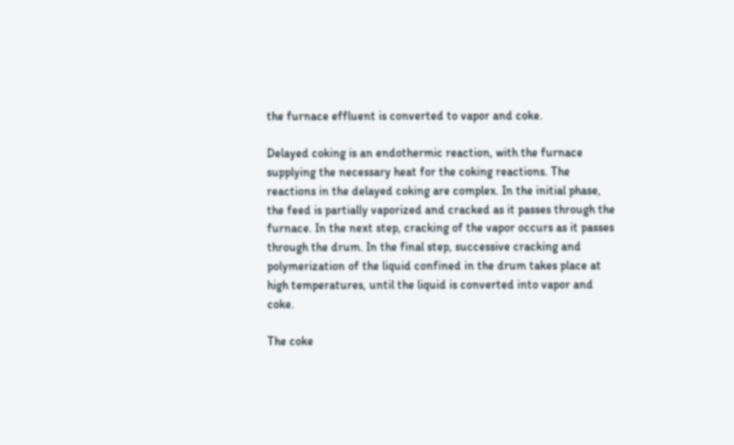the furnace effluent is converted to vapor and coke.

Delayed coking is an endothermic reaction, with the furnace supplying the necessary heat for the coking reactions. The reactions in the delayed coking are complex. In the initial phase, the feed is partially vaporized and cracked as it passes through the furnace. In the next step, cracking of the vapor occurs as it passes through the drum. In the final step, successive cracking and polymerization of the liquid confined in the drum takes place at high temperatures, until the liquid is converted into vapor and coke.

The coke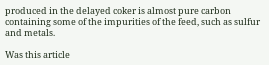produced in the delayed coker is almost pure carbon containing some of the impurities of the feed, such as sulfur and metals.

Was this article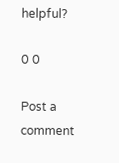helpful?

0 0

Post a comment